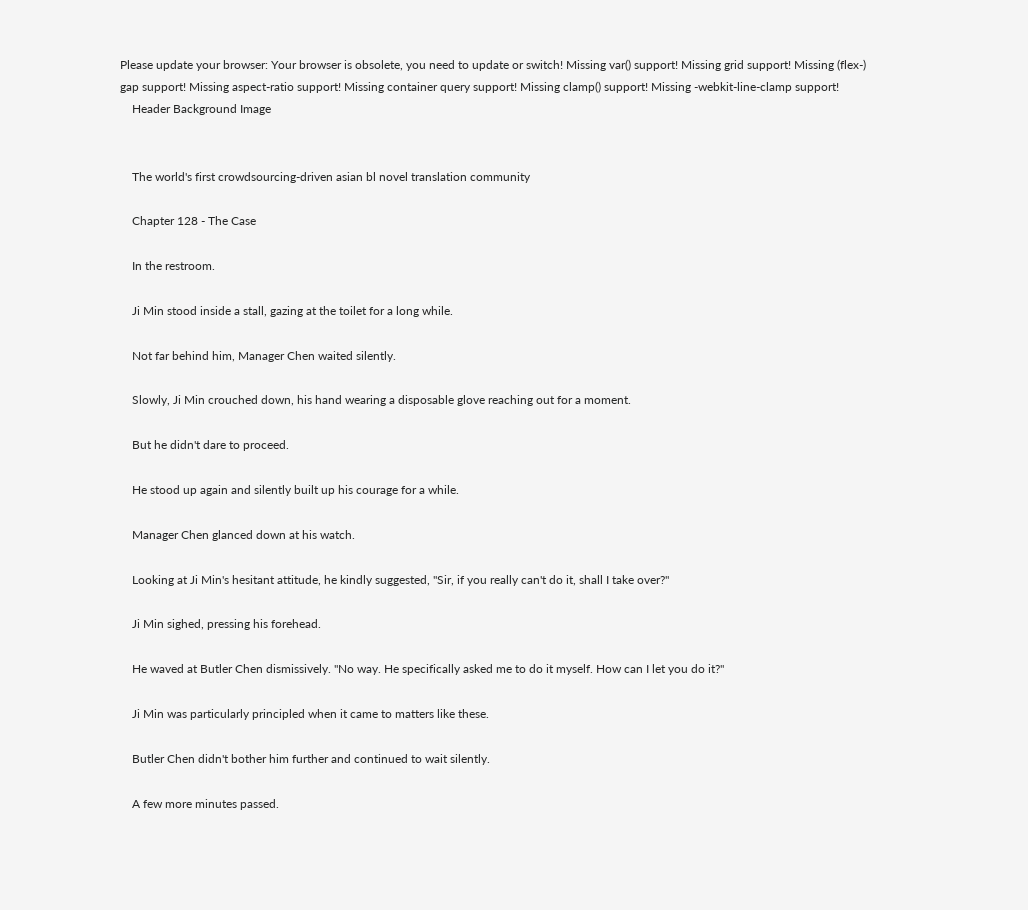Please update your browser: Your browser is obsolete, you need to update or switch! Missing var() support! Missing grid support! Missing (flex-) gap support! Missing aspect-ratio support! Missing container query support! Missing clamp() support! Missing -webkit-line-clamp support!
    Header Background Image


    The world's first crowdsourcing-driven asian bl novel translation community

    Chapter 128 - The Case

    In the restroom.

    Ji Min stood inside a stall, gazing at the toilet for a long while.

    Not far behind him, Manager Chen waited silently.

    Slowly, Ji Min crouched down, his hand wearing a disposable glove reaching out for a moment.

    But he didn't dare to proceed.

    He stood up again and silently built up his courage for a while.

    Manager Chen glanced down at his watch.

    Looking at Ji Min's hesitant attitude, he kindly suggested, "Sir, if you really can't do it, shall I take over?"

    Ji Min sighed, pressing his forehead.

    He waved at Butler Chen dismissively. "No way. He specifically asked me to do it myself. How can I let you do it?"

    Ji Min was particularly principled when it came to matters like these.

    Butler Chen didn't bother him further and continued to wait silently.

    A few more minutes passed.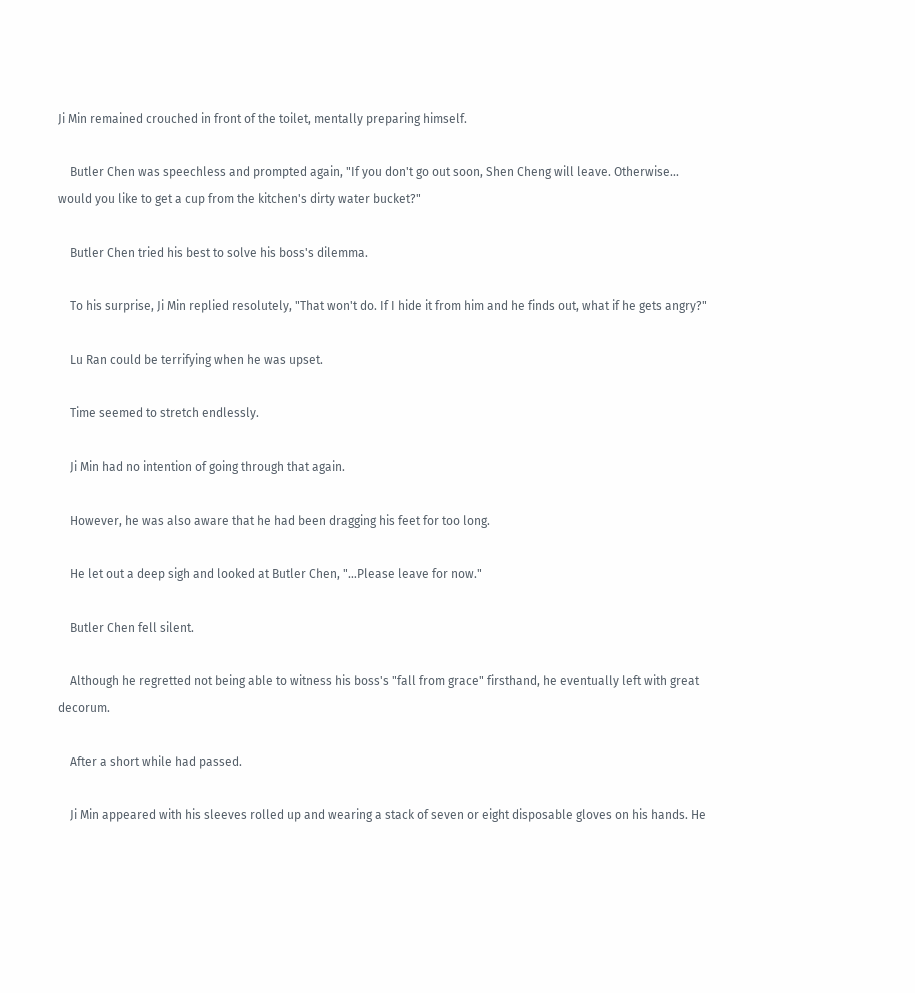Ji Min remained crouched in front of the toilet, mentally preparing himself.

    Butler Chen was speechless and prompted again, "If you don't go out soon, Shen Cheng will leave. Otherwise... would you like to get a cup from the kitchen's dirty water bucket?"

    Butler Chen tried his best to solve his boss's dilemma.

    To his surprise, Ji Min replied resolutely, "That won't do. If I hide it from him and he finds out, what if he gets angry?"

    Lu Ran could be terrifying when he was upset.

    Time seemed to stretch endlessly.

    Ji Min had no intention of going through that again.

    However, he was also aware that he had been dragging his feet for too long.

    He let out a deep sigh and looked at Butler Chen, "…Please leave for now."

    Butler Chen fell silent.

    Although he regretted not being able to witness his boss's "fall from grace" firsthand, he eventually left with great decorum.

    After a short while had passed.

    Ji Min appeared with his sleeves rolled up and wearing a stack of seven or eight disposable gloves on his hands. He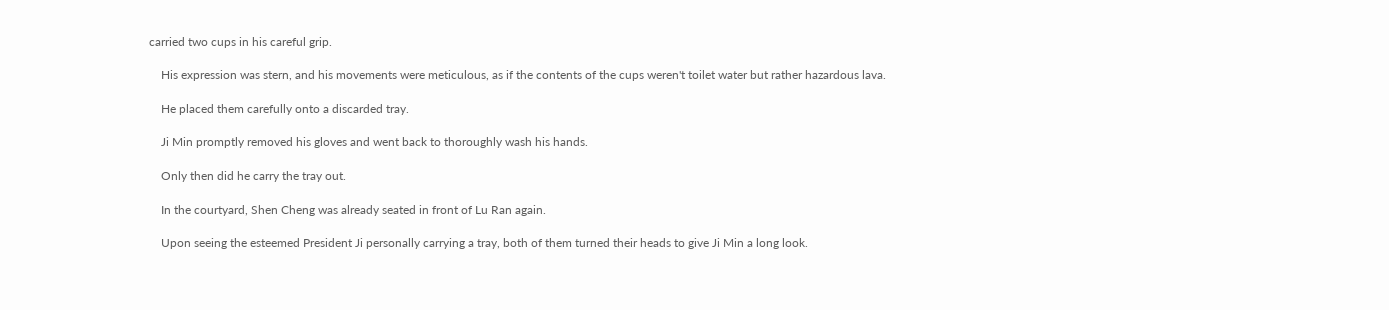carried two cups in his careful grip.

    His expression was stern, and his movements were meticulous, as if the contents of the cups weren't toilet water but rather hazardous lava.

    He placed them carefully onto a discarded tray.

    Ji Min promptly removed his gloves and went back to thoroughly wash his hands.

    Only then did he carry the tray out.

    In the courtyard, Shen Cheng was already seated in front of Lu Ran again.

    Upon seeing the esteemed President Ji personally carrying a tray, both of them turned their heads to give Ji Min a long look.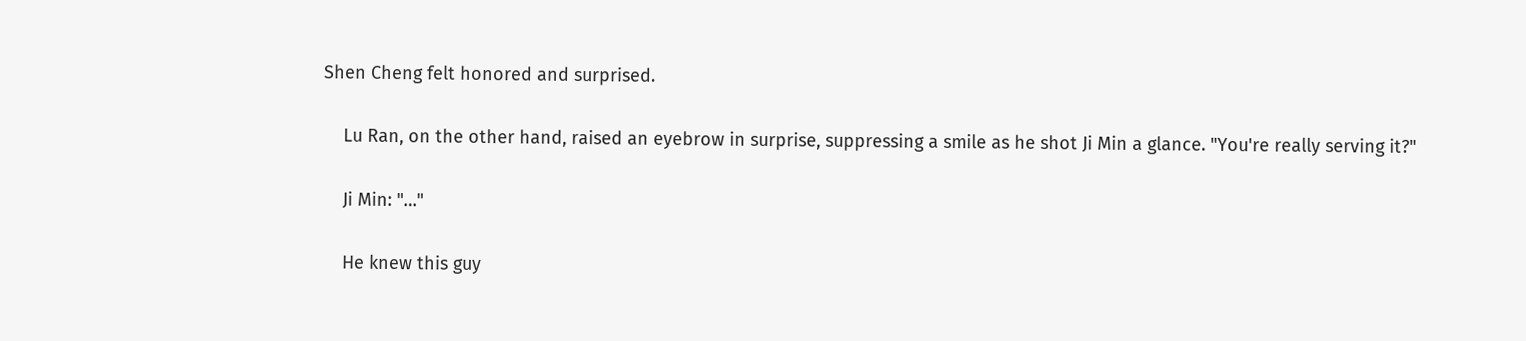Shen Cheng felt honored and surprised.

    Lu Ran, on the other hand, raised an eyebrow in surprise, suppressing a smile as he shot Ji Min a glance. "You're really serving it?"

    Ji Min: "…"

    He knew this guy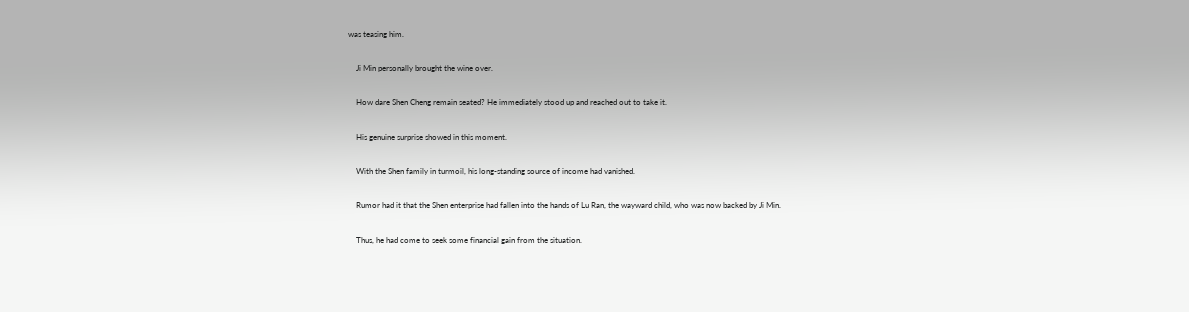was teasing him.

    Ji Min personally brought the wine over.

    How dare Shen Cheng remain seated? He immediately stood up and reached out to take it.

    His genuine surprise showed in this moment.

    With the Shen family in turmoil, his long-standing source of income had vanished.

    Rumor had it that the Shen enterprise had fallen into the hands of Lu Ran, the wayward child, who was now backed by Ji Min.

    Thus, he had come to seek some financial gain from the situation.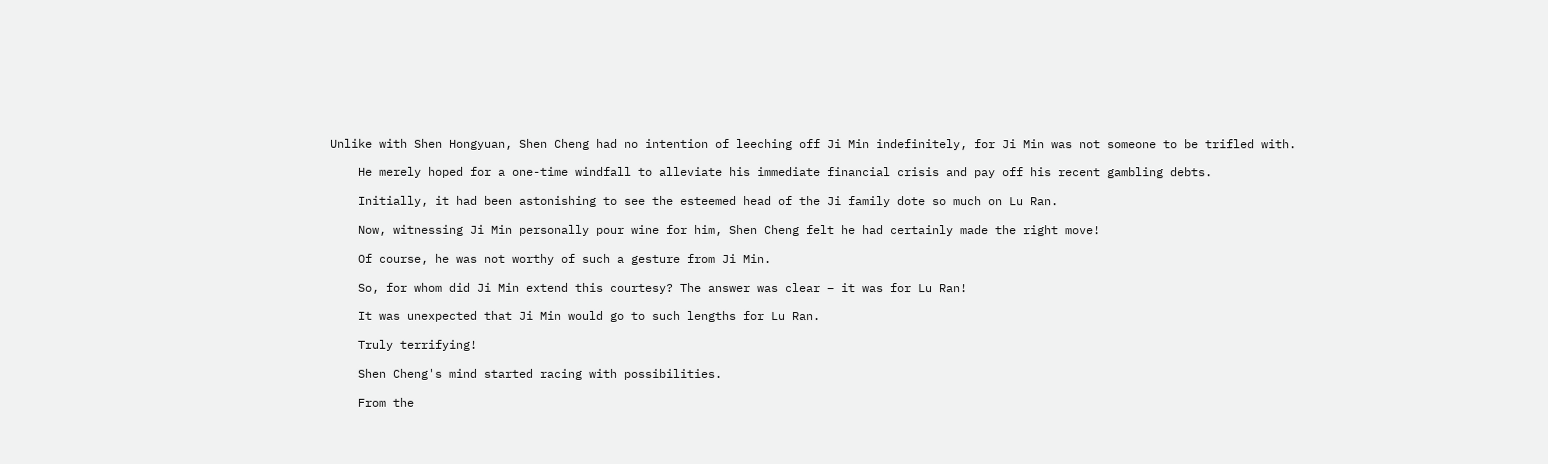Unlike with Shen Hongyuan, Shen Cheng had no intention of leeching off Ji Min indefinitely, for Ji Min was not someone to be trifled with.

    He merely hoped for a one-time windfall to alleviate his immediate financial crisis and pay off his recent gambling debts.

    Initially, it had been astonishing to see the esteemed head of the Ji family dote so much on Lu Ran.

    Now, witnessing Ji Min personally pour wine for him, Shen Cheng felt he had certainly made the right move!

    Of course, he was not worthy of such a gesture from Ji Min.

    So, for whom did Ji Min extend this courtesy? The answer was clear – it was for Lu Ran!

    It was unexpected that Ji Min would go to such lengths for Lu Ran.

    Truly terrifying!

    Shen Cheng's mind started racing with possibilities.

    From the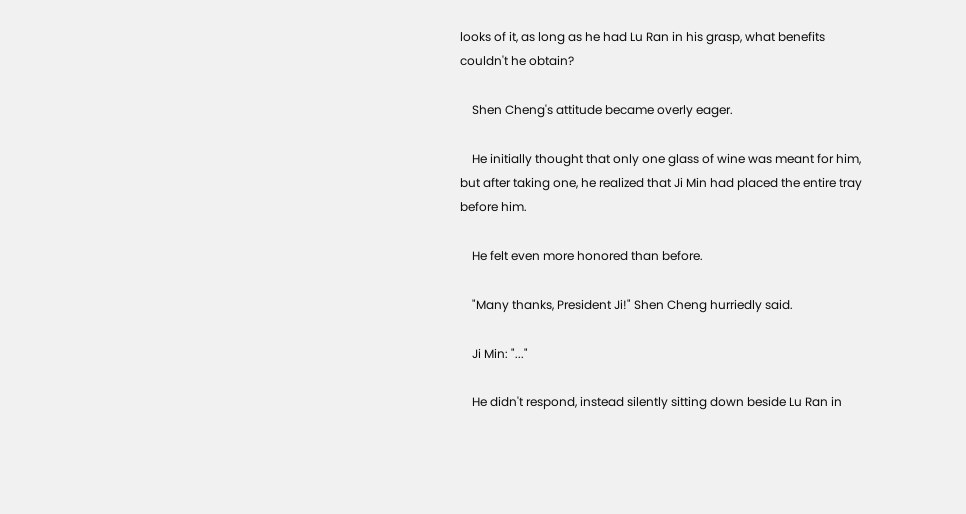looks of it, as long as he had Lu Ran in his grasp, what benefits couldn't he obtain?

    Shen Cheng's attitude became overly eager.

    He initially thought that only one glass of wine was meant for him, but after taking one, he realized that Ji Min had placed the entire tray before him.

    He felt even more honored than before.

    "Many thanks, President Ji!" Shen Cheng hurriedly said.

    Ji Min: "..."

    He didn't respond, instead silently sitting down beside Lu Ran in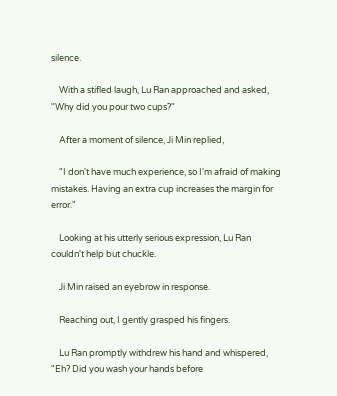silence.

    With a stifled laugh, Lu Ran approached and asked, "Why did you pour two cups?"

    After a moment of silence, Ji Min replied,

    "I don't have much experience, so I'm afraid of making mistakes. Having an extra cup increases the margin for error."

    Looking at his utterly serious expression, Lu Ran couldn't help but chuckle.

    Ji Min raised an eyebrow in response.

    Reaching out, I gently grasped his fingers.

    Lu Ran promptly withdrew his hand and whispered, "Eh? Did you wash your hands before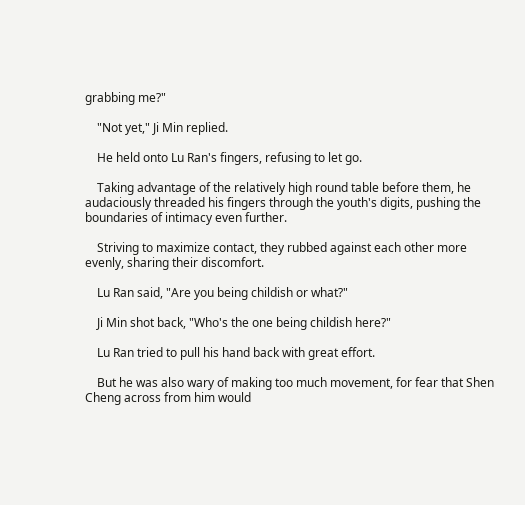grabbing me?"

    "Not yet," Ji Min replied.

    He held onto Lu Ran's fingers, refusing to let go.

    Taking advantage of the relatively high round table before them, he audaciously threaded his fingers through the youth's digits, pushing the boundaries of intimacy even further.

    Striving to maximize contact, they rubbed against each other more evenly, sharing their discomfort.

    Lu Ran said, "Are you being childish or what?"

    Ji Min shot back, "Who's the one being childish here?"

    Lu Ran tried to pull his hand back with great effort.

    But he was also wary of making too much movement, for fear that Shen Cheng across from him would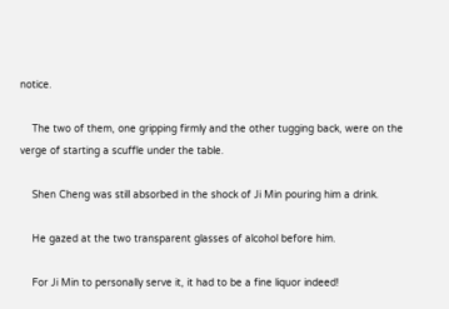notice.

    The two of them, one gripping firmly and the other tugging back, were on the verge of starting a scuffle under the table.

    Shen Cheng was still absorbed in the shock of Ji Min pouring him a drink.

    He gazed at the two transparent glasses of alcohol before him.

    For Ji Min to personally serve it, it had to be a fine liquor indeed!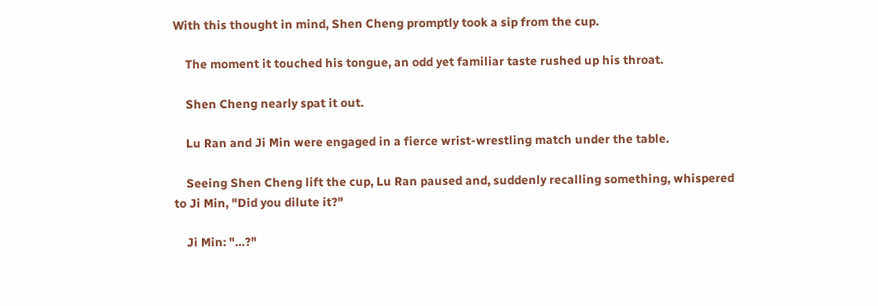With this thought in mind, Shen Cheng promptly took a sip from the cup.

    The moment it touched his tongue, an odd yet familiar taste rushed up his throat.

    Shen Cheng nearly spat it out.

    Lu Ran and Ji Min were engaged in a fierce wrist-wrestling match under the table.

    Seeing Shen Cheng lift the cup, Lu Ran paused and, suddenly recalling something, whispered to Ji Min, "Did you dilute it?"

    Ji Min: "…?"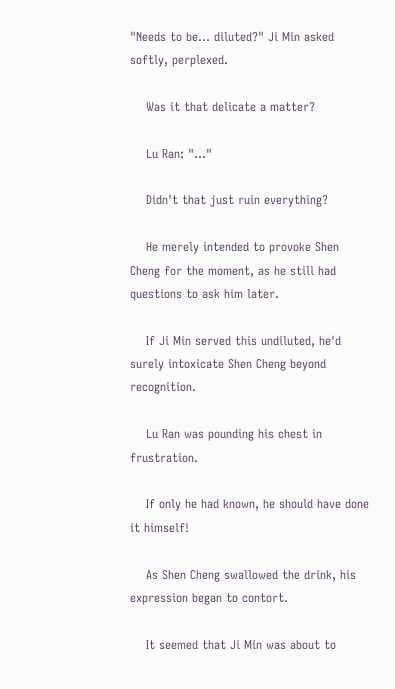"Needs to be... diluted?" Ji Min asked softly, perplexed.

    Was it that delicate a matter?

    Lu Ran: "…"

    Didn't that just ruin everything?

    He merely intended to provoke Shen Cheng for the moment, as he still had questions to ask him later.

    If Ji Min served this undiluted, he'd surely intoxicate Shen Cheng beyond recognition.

    Lu Ran was pounding his chest in frustration.

    If only he had known, he should have done it himself!

    As Shen Cheng swallowed the drink, his expression began to contort.

    It seemed that Ji Min was about to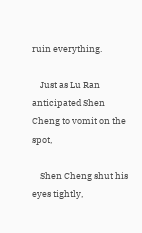ruin everything.

    Just as Lu Ran anticipated Shen Cheng to vomit on the spot,

    Shen Cheng shut his eyes tightly,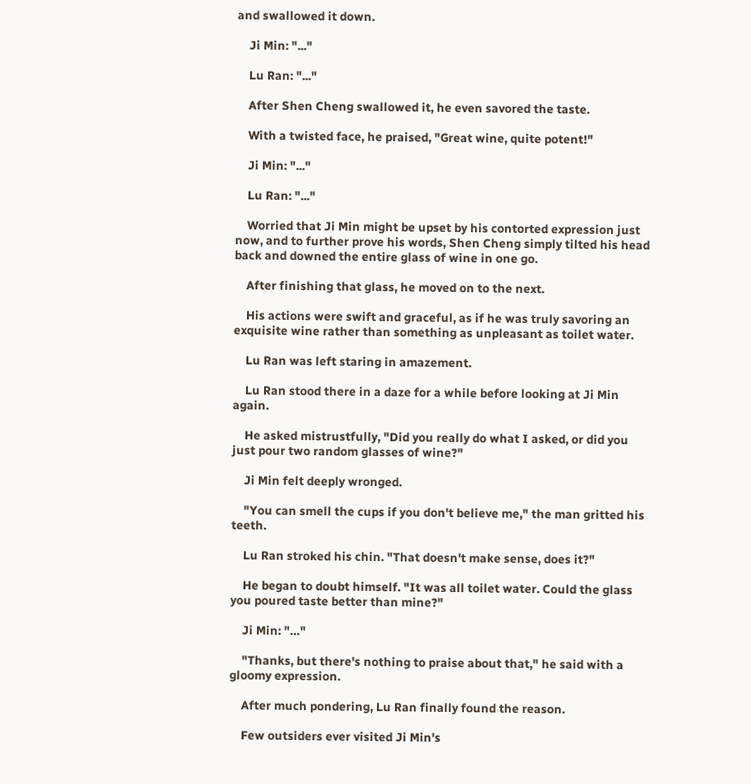and swallowed it down.

    Ji Min: "..."

    Lu Ran: "..."

    After Shen Cheng swallowed it, he even savored the taste.

    With a twisted face, he praised, "Great wine, quite potent!"

    Ji Min: "..."

    Lu Ran: "..."

    Worried that Ji Min might be upset by his contorted expression just now, and to further prove his words, Shen Cheng simply tilted his head back and downed the entire glass of wine in one go.

    After finishing that glass, he moved on to the next.

    His actions were swift and graceful, as if he was truly savoring an exquisite wine rather than something as unpleasant as toilet water.

    Lu Ran was left staring in amazement.

    Lu Ran stood there in a daze for a while before looking at Ji Min again.

    He asked mistrustfully, "Did you really do what I asked, or did you just pour two random glasses of wine?"

    Ji Min felt deeply wronged.

    "You can smell the cups if you don't believe me," the man gritted his teeth.

    Lu Ran stroked his chin. "That doesn't make sense, does it?"

    He began to doubt himself. "It was all toilet water. Could the glass you poured taste better than mine?"

    Ji Min: "…"

    "Thanks, but there's nothing to praise about that," he said with a gloomy expression.

    After much pondering, Lu Ran finally found the reason.

    Few outsiders ever visited Ji Min's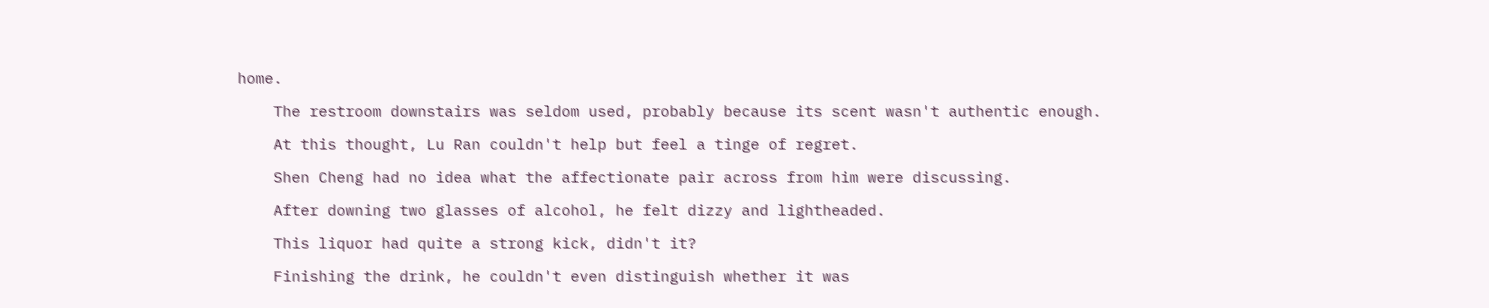home.

    The restroom downstairs was seldom used, probably because its scent wasn't authentic enough.

    At this thought, Lu Ran couldn't help but feel a tinge of regret.

    Shen Cheng had no idea what the affectionate pair across from him were discussing.

    After downing two glasses of alcohol, he felt dizzy and lightheaded.

    This liquor had quite a strong kick, didn't it?

    Finishing the drink, he couldn't even distinguish whether it was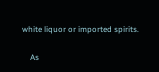white liquor or imported spirits.

    As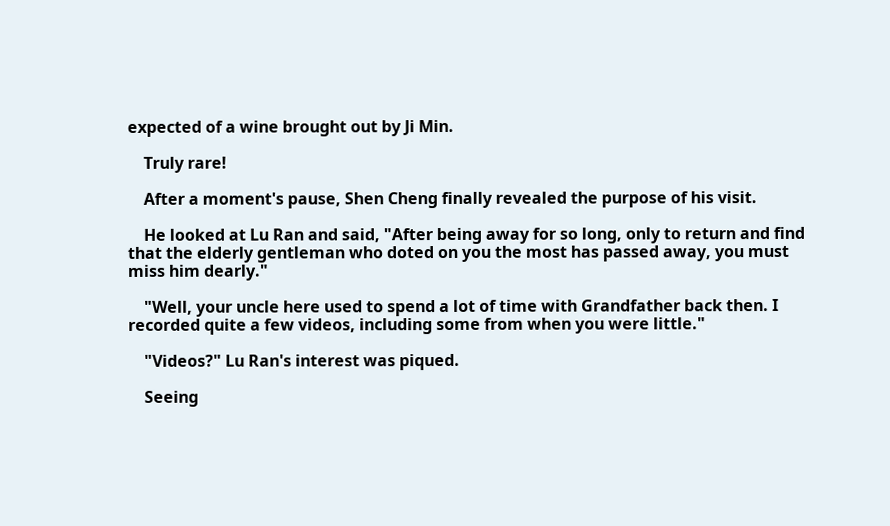expected of a wine brought out by Ji Min.

    Truly rare!

    After a moment's pause, Shen Cheng finally revealed the purpose of his visit.

    He looked at Lu Ran and said, "After being away for so long, only to return and find that the elderly gentleman who doted on you the most has passed away, you must miss him dearly."

    "Well, your uncle here used to spend a lot of time with Grandfather back then. I recorded quite a few videos, including some from when you were little."

    "Videos?" Lu Ran's interest was piqued.

    Seeing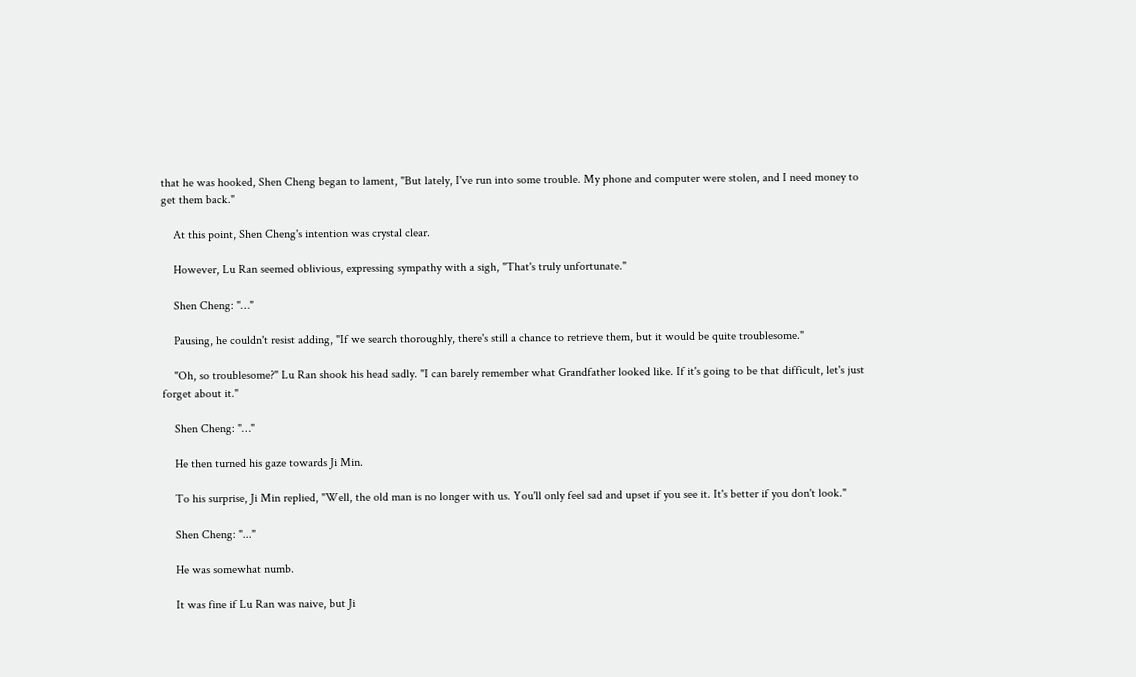that he was hooked, Shen Cheng began to lament, "But lately, I've run into some trouble. My phone and computer were stolen, and I need money to get them back."

    At this point, Shen Cheng's intention was crystal clear.

    However, Lu Ran seemed oblivious, expressing sympathy with a sigh, "That's truly unfortunate."

    Shen Cheng: "…"

    Pausing, he couldn't resist adding, "If we search thoroughly, there's still a chance to retrieve them, but it would be quite troublesome."

    "Oh, so troublesome?" Lu Ran shook his head sadly. "I can barely remember what Grandfather looked like. If it's going to be that difficult, let's just forget about it."

    Shen Cheng: "…"

    He then turned his gaze towards Ji Min.

    To his surprise, Ji Min replied, "Well, the old man is no longer with us. You'll only feel sad and upset if you see it. It's better if you don't look."

    Shen Cheng: "..."

    He was somewhat numb.

    It was fine if Lu Ran was naive, but Ji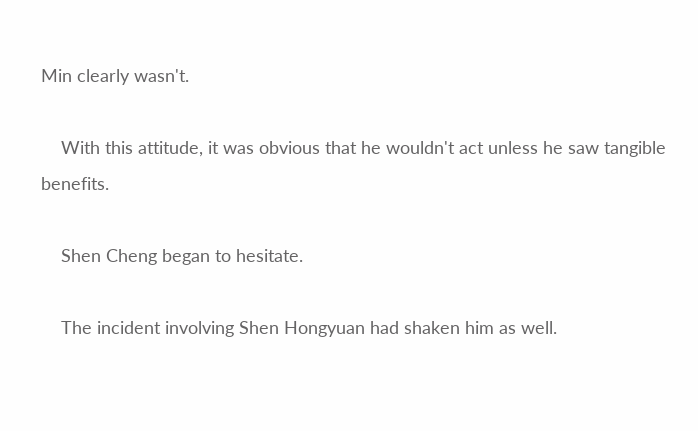Min clearly wasn't.

    With this attitude, it was obvious that he wouldn't act unless he saw tangible benefits.

    Shen Cheng began to hesitate.

    The incident involving Shen Hongyuan had shaken him as well.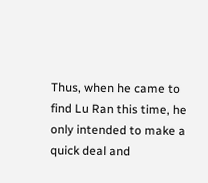Thus, when he came to find Lu Ran this time, he only intended to make a quick deal and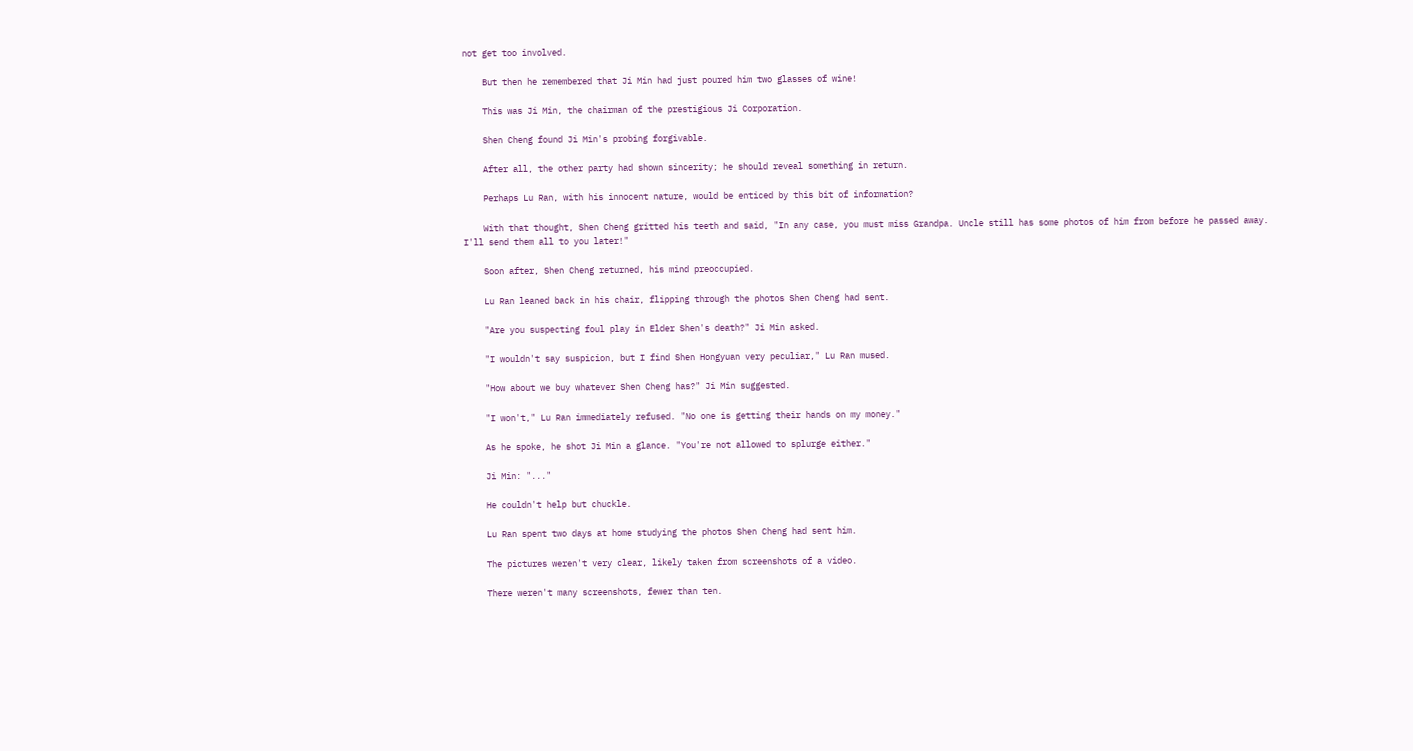not get too involved.

    But then he remembered that Ji Min had just poured him two glasses of wine!

    This was Ji Min, the chairman of the prestigious Ji Corporation.

    Shen Cheng found Ji Min's probing forgivable.

    After all, the other party had shown sincerity; he should reveal something in return.

    Perhaps Lu Ran, with his innocent nature, would be enticed by this bit of information?

    With that thought, Shen Cheng gritted his teeth and said, "In any case, you must miss Grandpa. Uncle still has some photos of him from before he passed away. I'll send them all to you later!"

    Soon after, Shen Cheng returned, his mind preoccupied.

    Lu Ran leaned back in his chair, flipping through the photos Shen Cheng had sent.

    "Are you suspecting foul play in Elder Shen's death?" Ji Min asked.

    "I wouldn't say suspicion, but I find Shen Hongyuan very peculiar," Lu Ran mused.

    "How about we buy whatever Shen Cheng has?" Ji Min suggested.

    "I won't," Lu Ran immediately refused. "No one is getting their hands on my money."

    As he spoke, he shot Ji Min a glance. "You're not allowed to splurge either."

    Ji Min: "..."

    He couldn't help but chuckle.

    Lu Ran spent two days at home studying the photos Shen Cheng had sent him.

    The pictures weren't very clear, likely taken from screenshots of a video.

    There weren't many screenshots, fewer than ten.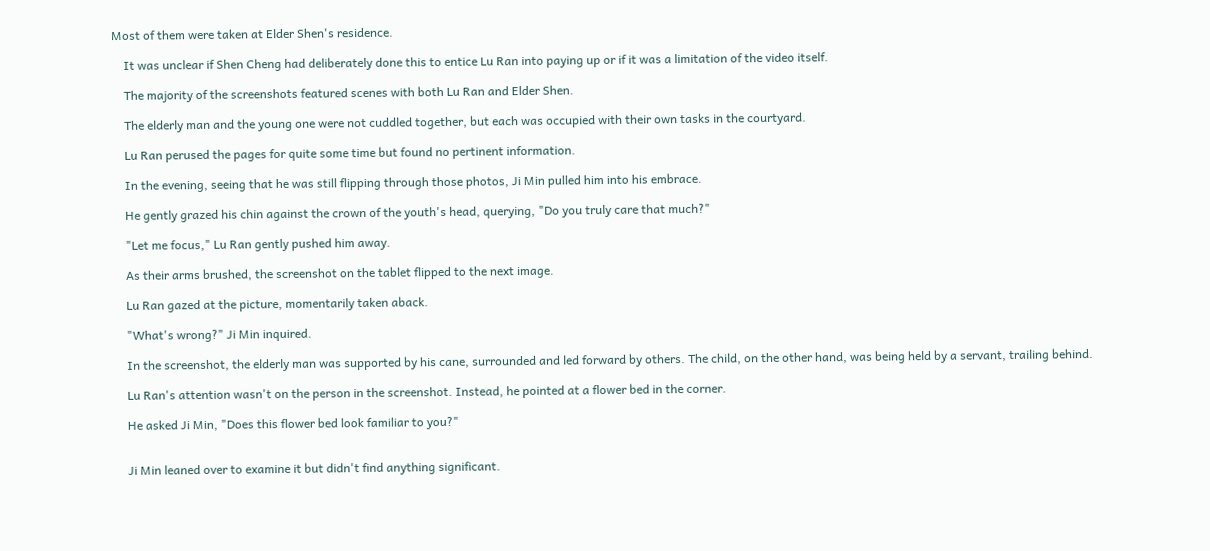Most of them were taken at Elder Shen's residence.

    It was unclear if Shen Cheng had deliberately done this to entice Lu Ran into paying up or if it was a limitation of the video itself.

    The majority of the screenshots featured scenes with both Lu Ran and Elder Shen.

    The elderly man and the young one were not cuddled together, but each was occupied with their own tasks in the courtyard.

    Lu Ran perused the pages for quite some time but found no pertinent information.

    In the evening, seeing that he was still flipping through those photos, Ji Min pulled him into his embrace.

    He gently grazed his chin against the crown of the youth's head, querying, "Do you truly care that much?"

    "Let me focus," Lu Ran gently pushed him away.

    As their arms brushed, the screenshot on the tablet flipped to the next image.

    Lu Ran gazed at the picture, momentarily taken aback.

    "What's wrong?" Ji Min inquired.

    In the screenshot, the elderly man was supported by his cane, surrounded and led forward by others. The child, on the other hand, was being held by a servant, trailing behind.

    Lu Ran's attention wasn't on the person in the screenshot. Instead, he pointed at a flower bed in the corner.

    He asked Ji Min, "Does this flower bed look familiar to you?"


    Ji Min leaned over to examine it but didn't find anything significant.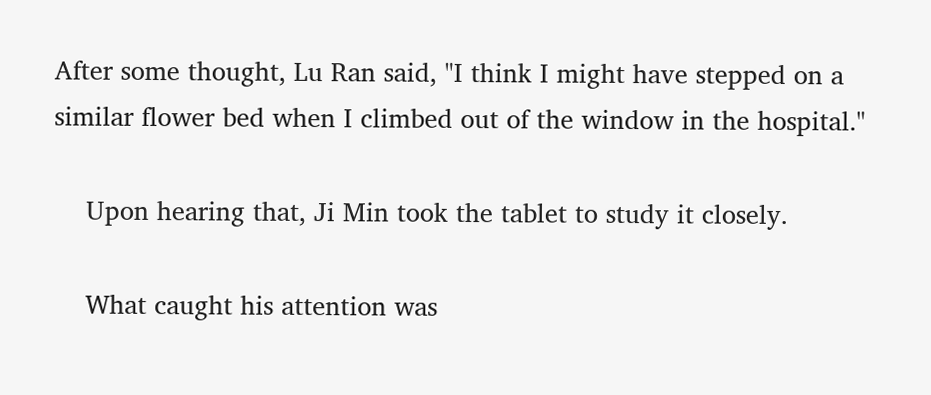After some thought, Lu Ran said, "I think I might have stepped on a similar flower bed when I climbed out of the window in the hospital."

    Upon hearing that, Ji Min took the tablet to study it closely.

    What caught his attention was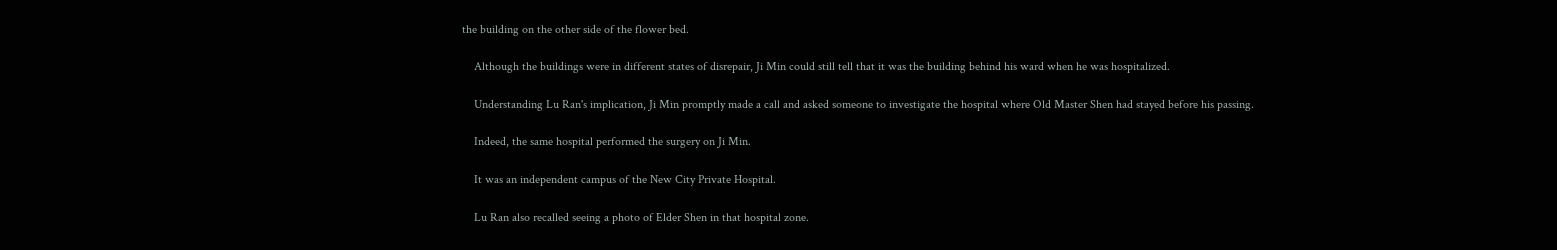the building on the other side of the flower bed.

    Although the buildings were in different states of disrepair, Ji Min could still tell that it was the building behind his ward when he was hospitalized.

    Understanding Lu Ran's implication, Ji Min promptly made a call and asked someone to investigate the hospital where Old Master Shen had stayed before his passing.

    Indeed, the same hospital performed the surgery on Ji Min.

    It was an independent campus of the New City Private Hospital.

    Lu Ran also recalled seeing a photo of Elder Shen in that hospital zone.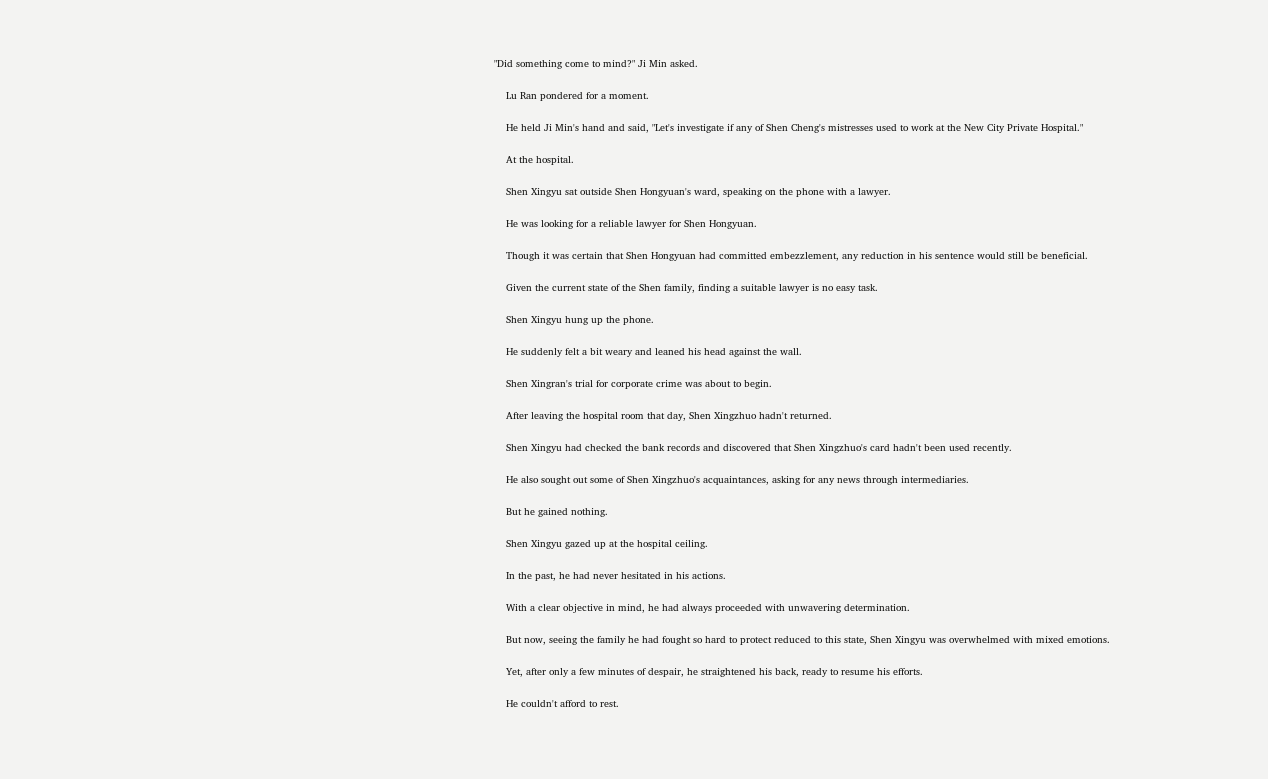"Did something come to mind?" Ji Min asked.

    Lu Ran pondered for a moment.

    He held Ji Min's hand and said, "Let's investigate if any of Shen Cheng's mistresses used to work at the New City Private Hospital."

    At the hospital.

    Shen Xingyu sat outside Shen Hongyuan's ward, speaking on the phone with a lawyer.

    He was looking for a reliable lawyer for Shen Hongyuan.

    Though it was certain that Shen Hongyuan had committed embezzlement, any reduction in his sentence would still be beneficial.

    Given the current state of the Shen family, finding a suitable lawyer is no easy task.

    Shen Xingyu hung up the phone.

    He suddenly felt a bit weary and leaned his head against the wall.

    Shen Xingran's trial for corporate crime was about to begin.

    After leaving the hospital room that day, Shen Xingzhuo hadn't returned.

    Shen Xingyu had checked the bank records and discovered that Shen Xingzhuo's card hadn't been used recently.

    He also sought out some of Shen Xingzhuo's acquaintances, asking for any news through intermediaries.

    But he gained nothing.

    Shen Xingyu gazed up at the hospital ceiling.

    In the past, he had never hesitated in his actions.

    With a clear objective in mind, he had always proceeded with unwavering determination.

    But now, seeing the family he had fought so hard to protect reduced to this state, Shen Xingyu was overwhelmed with mixed emotions.

    Yet, after only a few minutes of despair, he straightened his back, ready to resume his efforts.

    He couldn't afford to rest.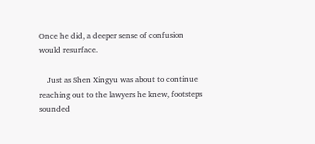Once he did, a deeper sense of confusion would resurface.

    Just as Shen Xingyu was about to continue reaching out to the lawyers he knew, footsteps sounded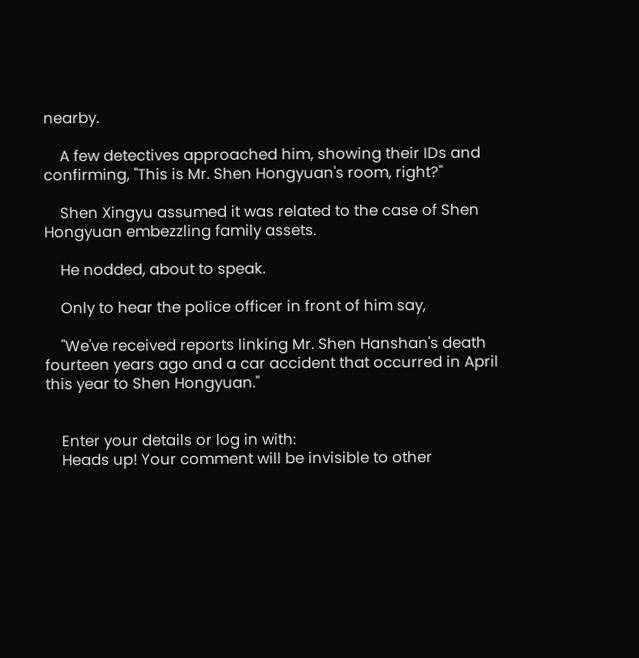nearby.

    A few detectives approached him, showing their IDs and confirming, "This is Mr. Shen Hongyuan's room, right?"

    Shen Xingyu assumed it was related to the case of Shen Hongyuan embezzling family assets.

    He nodded, about to speak.

    Only to hear the police officer in front of him say,

    "We've received reports linking Mr. Shen Hanshan's death fourteen years ago and a car accident that occurred in April this year to Shen Hongyuan."


    Enter your details or log in with:
    Heads up! Your comment will be invisible to other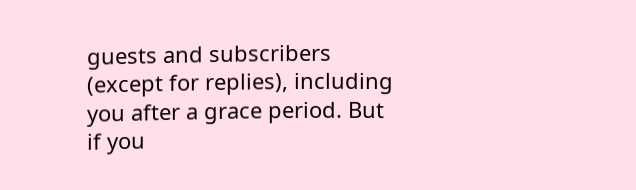guests and subscribers (except for replies), including you after a grace period. But if you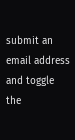submit an email address and toggle the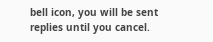bell icon, you will be sent replies until you cancel.